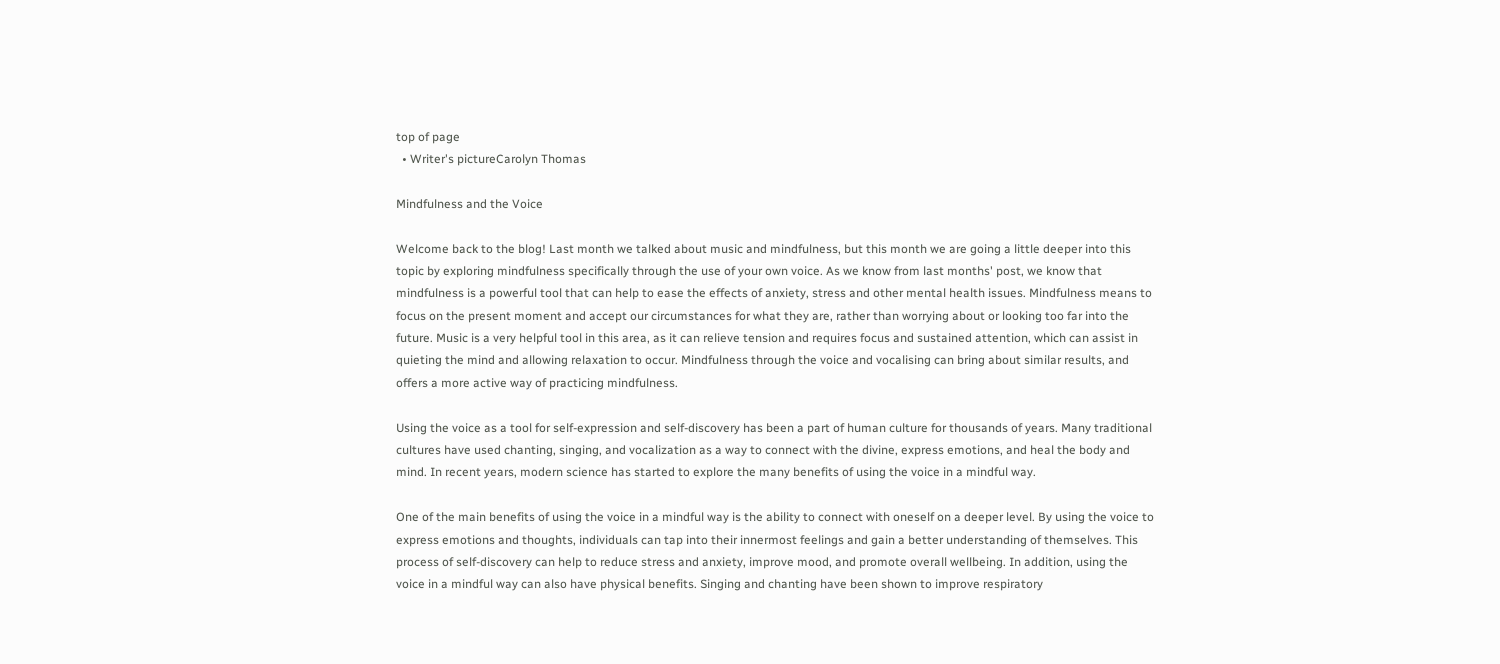top of page
  • Writer's pictureCarolyn Thomas

Mindfulness and the Voice

Welcome back to the blog! Last month we talked about music and mindfulness, but this month we are going a little deeper into this topic by exploring mindfulness specifically through the use of your own voice. As we know from last months' post, we know that mindfulness is a powerful tool that can help to ease the effects of anxiety, stress and other mental health issues. Mindfulness means to focus on the present moment and accept our circumstances for what they are, rather than worrying about or looking too far into the future. Music is a very helpful tool in this area, as it can relieve tension and requires focus and sustained attention, which can assist in quieting the mind and allowing relaxation to occur. Mindfulness through the voice and vocalising can bring about similar results, and offers a more active way of practicing mindfulness.

Using the voice as a tool for self-expression and self-discovery has been a part of human culture for thousands of years. Many traditional cultures have used chanting, singing, and vocalization as a way to connect with the divine, express emotions, and heal the body and mind. In recent years, modern science has started to explore the many benefits of using the voice in a mindful way.

One of the main benefits of using the voice in a mindful way is the ability to connect with oneself on a deeper level. By using the voice to express emotions and thoughts, individuals can tap into their innermost feelings and gain a better understanding of themselves. This process of self-discovery can help to reduce stress and anxiety, improve mood, and promote overall wellbeing. In addition, using the voice in a mindful way can also have physical benefits. Singing and chanting have been shown to improve respiratory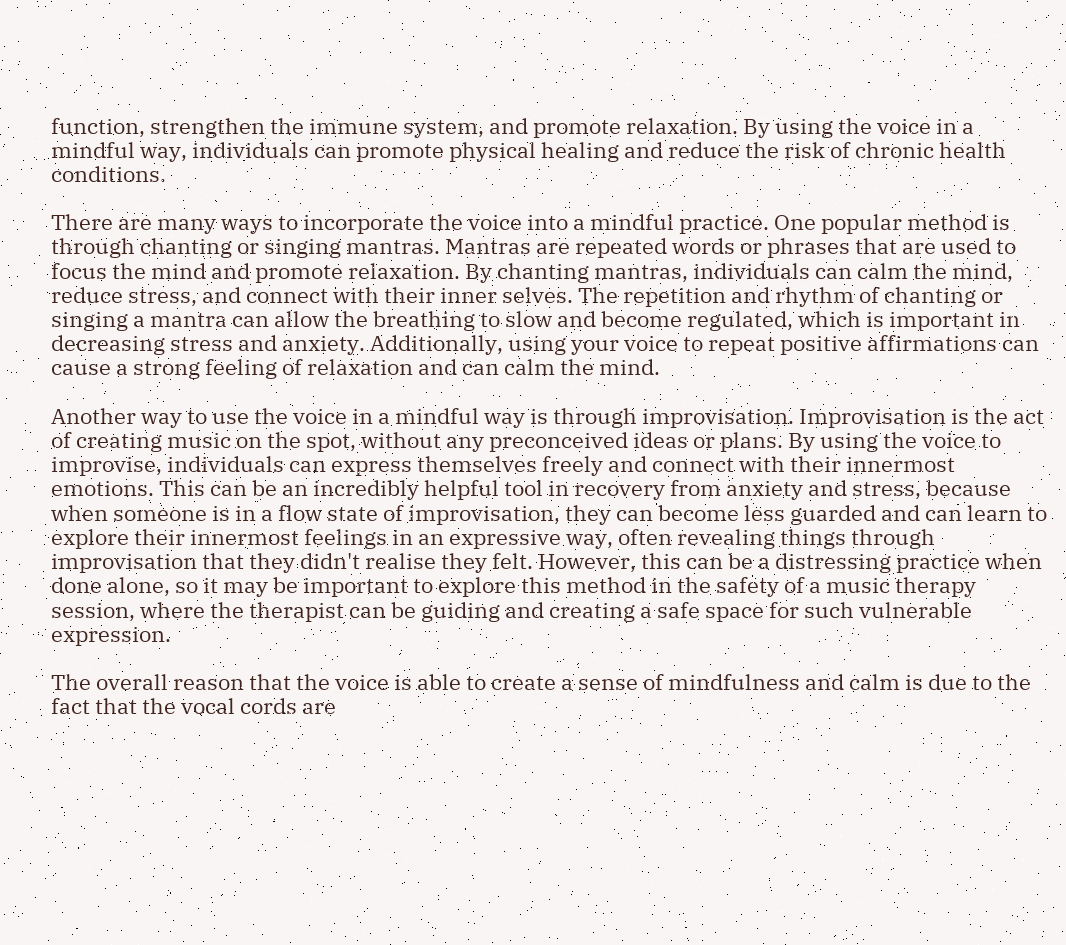function, strengthen the immune system, and promote relaxation. By using the voice in a mindful way, individuals can promote physical healing and reduce the risk of chronic health conditions.

There are many ways to incorporate the voice into a mindful practice. One popular method is through chanting or singing mantras. Mantras are repeated words or phrases that are used to focus the mind and promote relaxation. By chanting mantras, individuals can calm the mind, reduce stress, and connect with their inner selves. The repetition and rhythm of chanting or singing a mantra can allow the breathing to slow and become regulated, which is important in decreasing stress and anxiety. Additionally, using your voice to repeat positive affirmations can cause a strong feeling of relaxation and can calm the mind.

Another way to use the voice in a mindful way is through improvisation. Improvisation is the act of creating music on the spot, without any preconceived ideas or plans. By using the voice to improvise, individuals can express themselves freely and connect with their innermost emotions. This can be an incredibly helpful tool in recovery from anxiety and stress, because when someone is in a flow state of improvisation, they can become less guarded and can learn to explore their innermost feelings in an expressive way, often revealing things through improvisation that they didn't realise they felt. However, this can be a distressing practice when done alone, so it may be important to explore this method in the safety of a music therapy session, where the therapist can be guiding and creating a safe space for such vulnerable expression.

The overall reason that the voice is able to create a sense of mindfulness and calm is due to the fact that the vocal cords are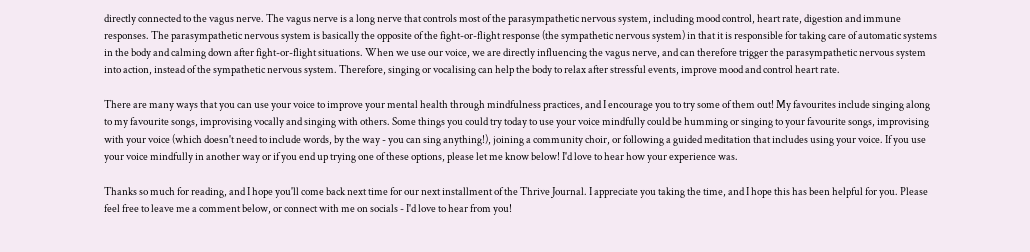directly connected to the vagus nerve. The vagus nerve is a long nerve that controls most of the parasympathetic nervous system, including mood control, heart rate, digestion and immune responses. The parasympathetic nervous system is basically the opposite of the fight-or-flight response (the sympathetic nervous system) in that it is responsible for taking care of automatic systems in the body and calming down after fight-or-flight situations. When we use our voice, we are directly influencing the vagus nerve, and can therefore trigger the parasympathetic nervous system into action, instead of the sympathetic nervous system. Therefore, singing or vocalising can help the body to relax after stressful events, improve mood and control heart rate.

There are many ways that you can use your voice to improve your mental health through mindfulness practices, and I encourage you to try some of them out! My favourites include singing along to my favourite songs, improvising vocally and singing with others. Some things you could try today to use your voice mindfully could be humming or singing to your favourite songs, improvising with your voice (which doesn't need to include words, by the way - you can sing anything!), joining a community choir, or following a guided meditation that includes using your voice. If you use your voice mindfully in another way or if you end up trying one of these options, please let me know below! I'd love to hear how your experience was.

Thanks so much for reading, and I hope you'll come back next time for our next installment of the Thrive Journal. I appreciate you taking the time, and I hope this has been helpful for you. Please feel free to leave me a comment below, or connect with me on socials - I'd love to hear from you!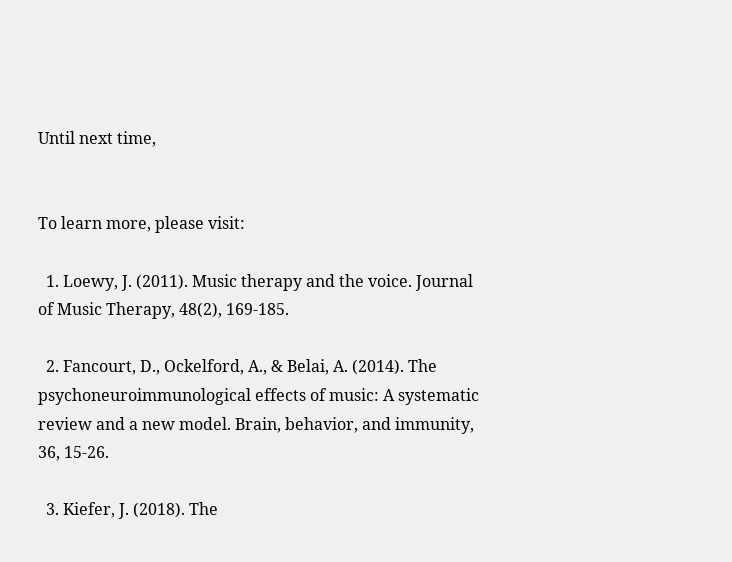Until next time,


To learn more, please visit:

  1. Loewy, J. (2011). Music therapy and the voice. Journal of Music Therapy, 48(2), 169-185.

  2. Fancourt, D., Ockelford, A., & Belai, A. (2014). The psychoneuroimmunological effects of music: A systematic review and a new model. Brain, behavior, and immunity, 36, 15-26.

  3. Kiefer, J. (2018). The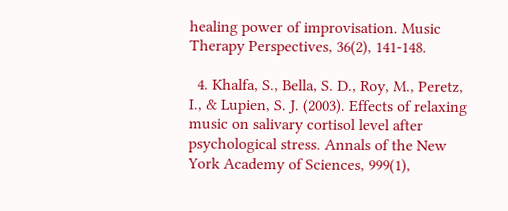healing power of improvisation. Music Therapy Perspectives, 36(2), 141-148.

  4. Khalfa, S., Bella, S. D., Roy, M., Peretz, I., & Lupien, S. J. (2003). Effects of relaxing music on salivary cortisol level after psychological stress. Annals of the New York Academy of Sciences, 999(1),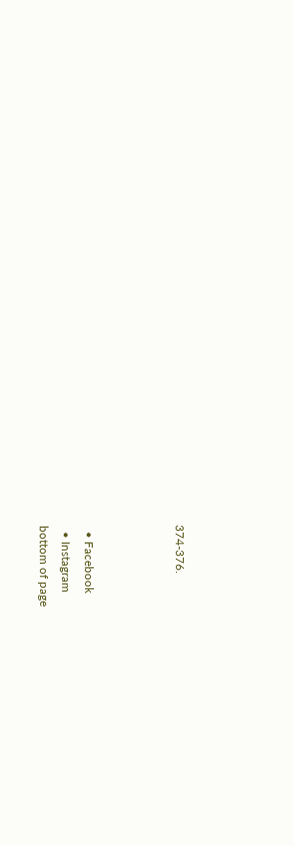374-376.



  • Facebook
  • Instagram
bottom of page